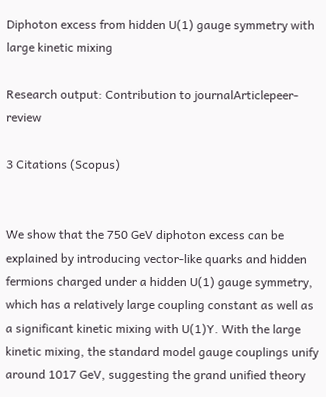Diphoton excess from hidden U(1) gauge symmetry with large kinetic mixing

Research output: Contribution to journalArticlepeer-review

3 Citations (Scopus)


We show that the 750 GeV diphoton excess can be explained by introducing vector-like quarks and hidden fermions charged under a hidden U(1) gauge symmetry, which has a relatively large coupling constant as well as a significant kinetic mixing with U(1)Y. With the large kinetic mixing, the standard model gauge couplings unify around 1017 GeV, suggesting the grand unified theory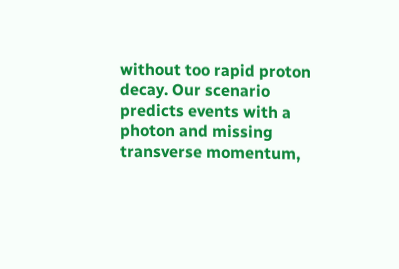without too rapid proton decay. Our scenario predicts events with a photon and missing transverse momentum,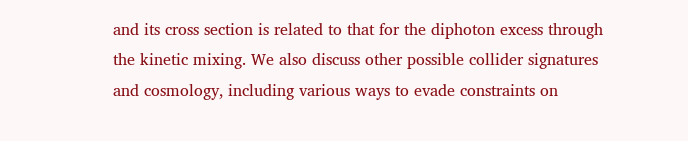and its cross section is related to that for the diphoton excess through the kinetic mixing. We also discuss other possible collider signatures and cosmology, including various ways to evade constraints on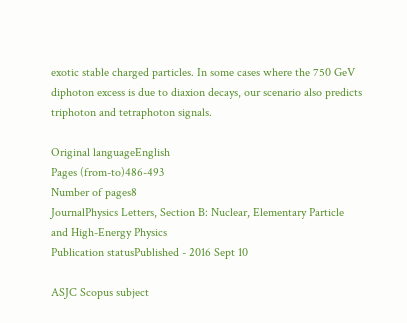exotic stable charged particles. In some cases where the 750 GeV diphoton excess is due to diaxion decays, our scenario also predicts triphoton and tetraphoton signals.

Original languageEnglish
Pages (from-to)486-493
Number of pages8
JournalPhysics Letters, Section B: Nuclear, Elementary Particle and High-Energy Physics
Publication statusPublished - 2016 Sept 10

ASJC Scopus subject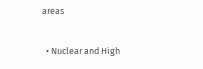areas

  • Nuclear and High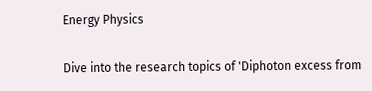Energy Physics


Dive into the research topics of 'Diphoton excess from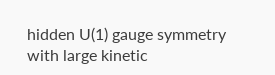hidden U(1) gauge symmetry with large kinetic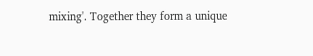mixing'. Together they form a unique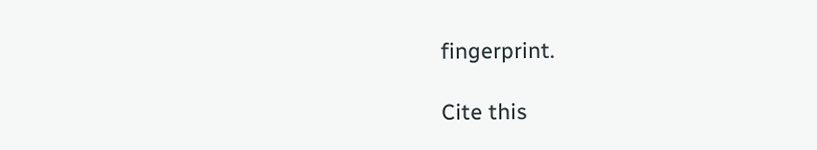fingerprint.

Cite this